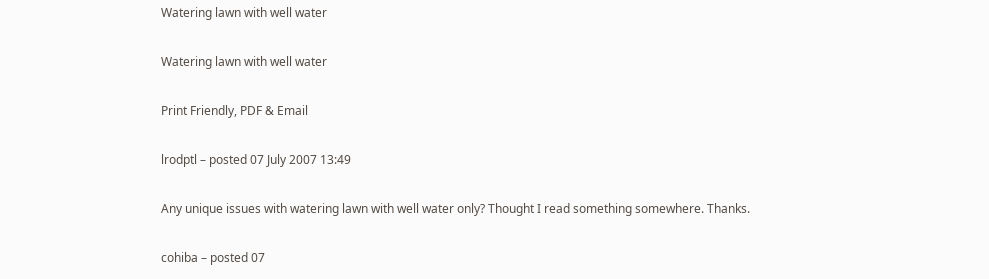Watering lawn with well water

Watering lawn with well water

Print Friendly, PDF & Email

lrodptl – posted 07 July 2007 13:49

Any unique issues with watering lawn with well water only? Thought I read something somewhere. Thanks.

cohiba – posted 07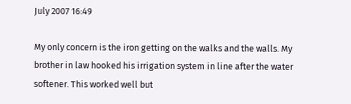July 2007 16:49

My only concern is the iron getting on the walks and the walls. My brother in law hooked his irrigation system in line after the water softener. This worked well but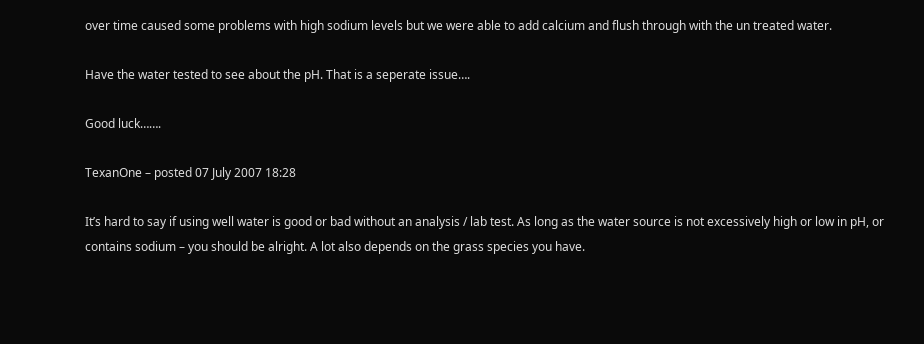over time caused some problems with high sodium levels but we were able to add calcium and flush through with the un treated water.

Have the water tested to see about the pH. That is a seperate issue….

Good luck…….

TexanOne – posted 07 July 2007 18:28

It’s hard to say if using well water is good or bad without an analysis / lab test. As long as the water source is not excessively high or low in pH, or contains sodium – you should be alright. A lot also depends on the grass species you have.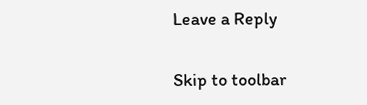Leave a Reply

Skip to toolbar